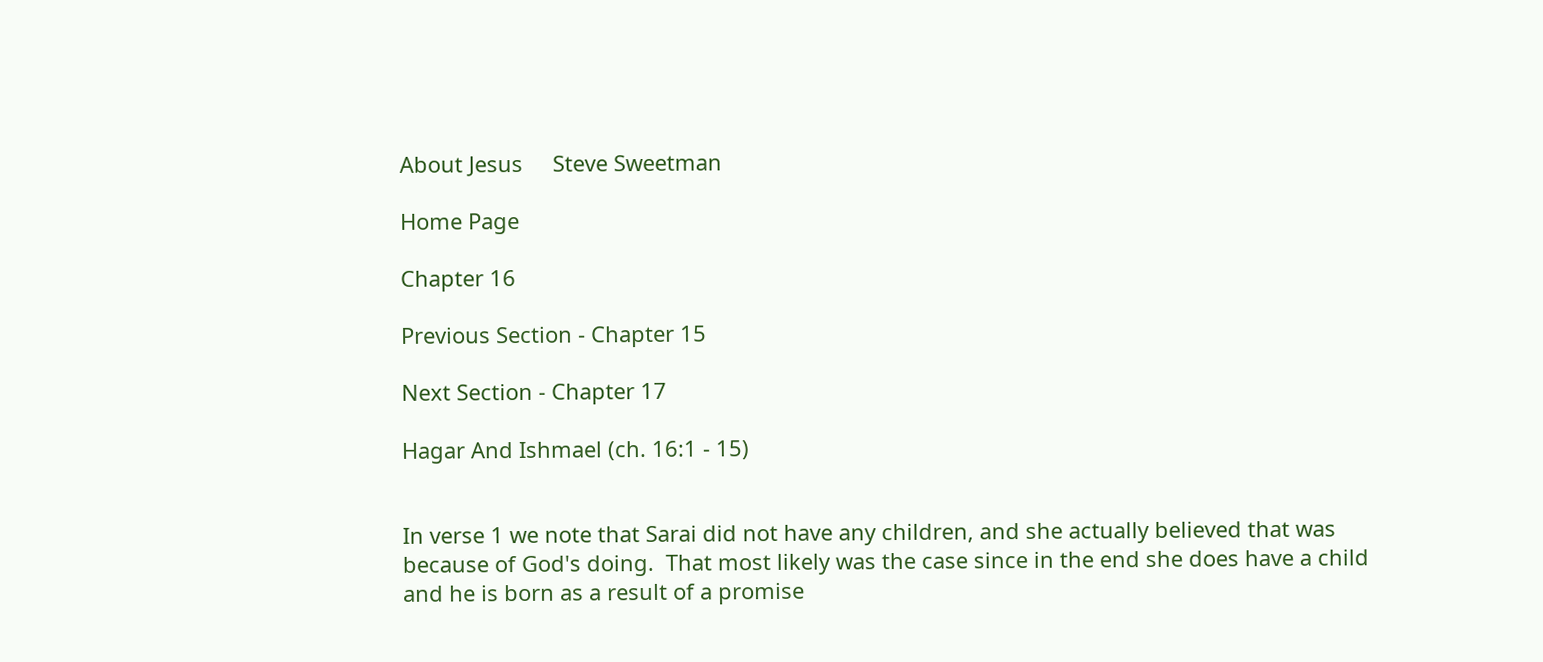About Jesus     Steve Sweetman

Home Page

Chapter 16

Previous Section - Chapter 15

Next Section - Chapter 17

Hagar And Ishmael (ch. 16:1 - 15)


In verse 1 we note that Sarai did not have any children, and she actually believed that was because of God's doing.  That most likely was the case since in the end she does have a child and he is born as a result of a promise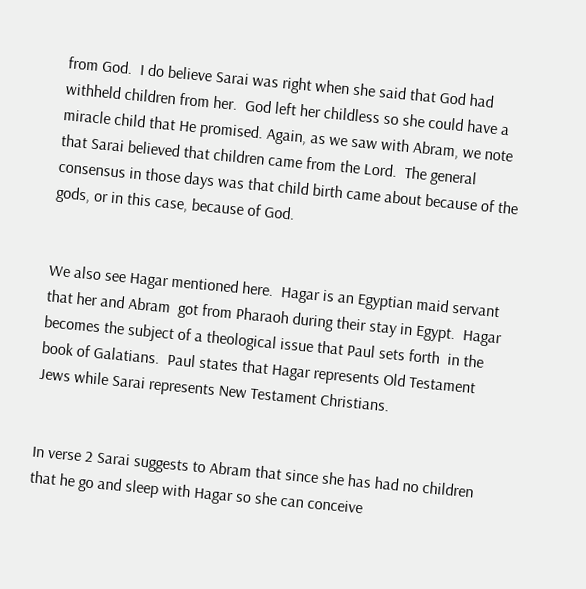from God.  I do believe Sarai was right when she said that God had withheld children from her.  God left her childless so she could have a miracle child that He promised. Again, as we saw with Abram, we note that Sarai believed that children came from the Lord.  The general consensus in those days was that child birth came about because of the gods, or in this case, because of God.


We also see Hagar mentioned here.  Hagar is an Egyptian maid servant that her and Abram  got from Pharaoh during their stay in Egypt.  Hagar becomes the subject of a theological issue that Paul sets forth  in the book of Galatians.  Paul states that Hagar represents Old Testament Jews while Sarai represents New Testament Christians.


In verse 2 Sarai suggests to Abram that since she has had no children that he go and sleep with Hagar so she can conceive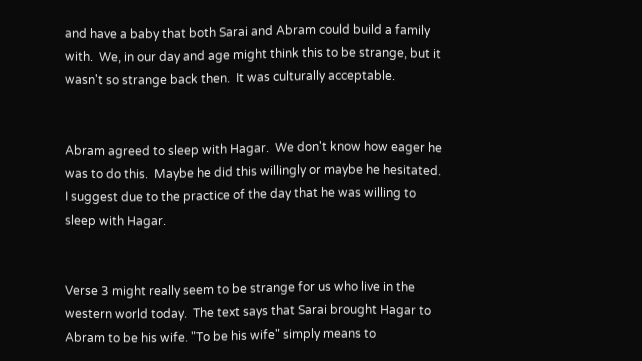and have a baby that both Sarai and Abram could build a family with.  We, in our day and age might think this to be strange, but it wasn't so strange back then.  It was culturally acceptable.


Abram agreed to sleep with Hagar.  We don't know how eager he was to do this.  Maybe he did this willingly or maybe he hesitated.  I suggest due to the practice of the day that he was willing to sleep with Hagar.


Verse 3 might really seem to be strange for us who live in the western world today.  The text says that Sarai brought Hagar to Abram to be his wife. "To be his wife" simply means to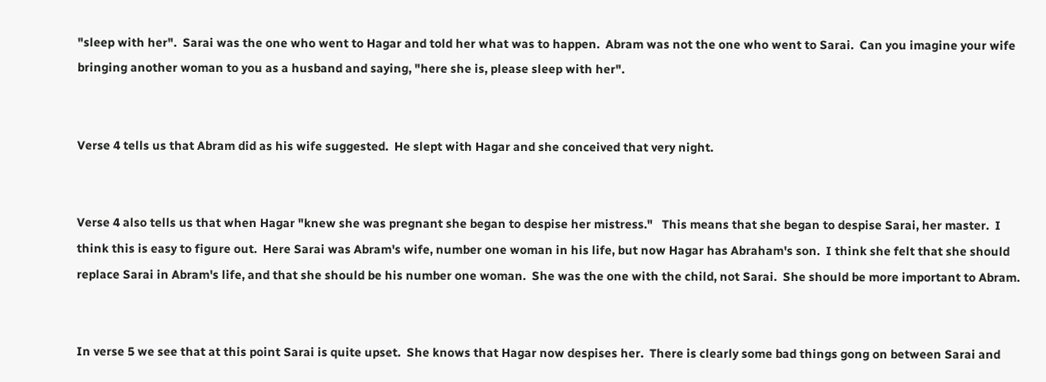"sleep with her".  Sarai was the one who went to Hagar and told her what was to happen.  Abram was not the one who went to Sarai.  Can you imagine your wife bringing another woman to you as a husband and saying, "here she is, please sleep with her".


Verse 4 tells us that Abram did as his wife suggested.  He slept with Hagar and she conceived that very night.


Verse 4 also tells us that when Hagar "knew she was pregnant she began to despise her mistress."   This means that she began to despise Sarai, her master.  I think this is easy to figure out.  Here Sarai was Abram's wife, number one woman in his life, but now Hagar has Abraham's son.  I think she felt that she should replace Sarai in Abram's life, and that she should be his number one woman.  She was the one with the child, not Sarai.  She should be more important to Abram.


In verse 5 we see that at this point Sarai is quite upset.  She knows that Hagar now despises her.  There is clearly some bad things gong on between Sarai and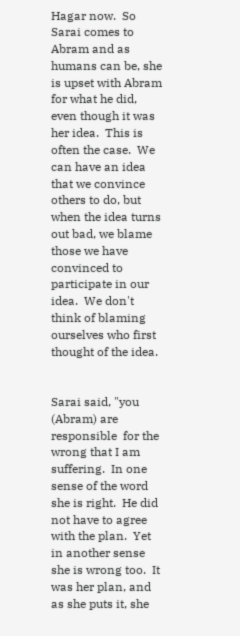Hagar now.  So Sarai comes to Abram and as humans can be, she is upset with Abram for what he did, even though it was her idea.  This is often the case.  We can have an idea that we convince others to do, but when the idea turns out bad, we blame those we have convinced to participate in our idea.  We don't think of blaming ourselves who first thought of the idea.


Sarai said, "you (Abram) are responsible  for the wrong that I am suffering.  In one sense of the word she is right.  He did not have to agree with the plan.  Yet in another sense she is wrong too.  It was her plan, and as she puts it, she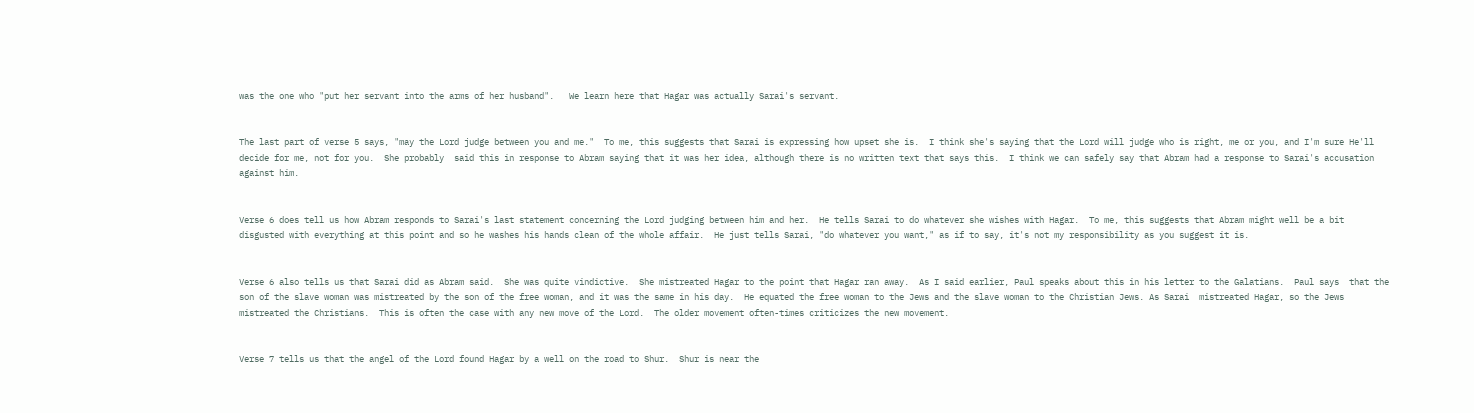was the one who "put her servant into the arms of her husband".   We learn here that Hagar was actually Sarai's servant.


The last part of verse 5 says, "may the Lord judge between you and me."  To me, this suggests that Sarai is expressing how upset she is.  I think she's saying that the Lord will judge who is right, me or you, and I'm sure He'll decide for me, not for you.  She probably  said this in response to Abram saying that it was her idea, although there is no written text that says this.  I think we can safely say that Abram had a response to Sarai's accusation against him.


Verse 6 does tell us how Abram responds to Sarai's last statement concerning the Lord judging between him and her.  He tells Sarai to do whatever she wishes with Hagar.  To me, this suggests that Abram might well be a bit disgusted with everything at this point and so he washes his hands clean of the whole affair.  He just tells Sarai, "do whatever you want," as if to say, it's not my responsibility as you suggest it is.


Verse 6 also tells us that Sarai did as Abram said.  She was quite vindictive.  She mistreated Hagar to the point that Hagar ran away.  As I said earlier, Paul speaks about this in his letter to the Galatians.  Paul says  that the son of the slave woman was mistreated by the son of the free woman, and it was the same in his day.  He equated the free woman to the Jews and the slave woman to the Christian Jews. As Sarai  mistreated Hagar, so the Jews mistreated the Christians.  This is often the case with any new move of the Lord.  The older movement often-times criticizes the new movement.


Verse 7 tells us that the angel of the Lord found Hagar by a well on the road to Shur.  Shur is near the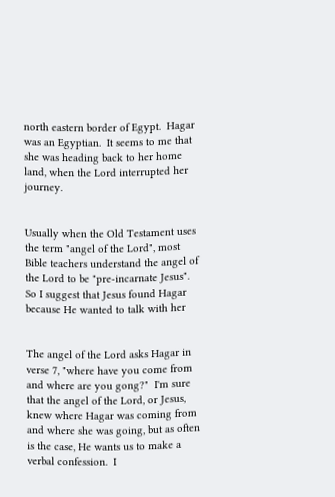north eastern border of Egypt.  Hagar was an Egyptian.  It seems to me that she was heading back to her home land, when the Lord interrupted her journey.


Usually when the Old Testament uses the term "angel of the Lord", most Bible teachers understand the angel of the Lord to be "pre-incarnate Jesus".   So I suggest that Jesus found Hagar because He wanted to talk with her


The angel of the Lord asks Hagar in verse 7, "where have you come from and where are you gong?"  I'm sure that the angel of the Lord, or Jesus, knew where Hagar was coming from and where she was going, but as often is the case, He wants us to make a verbal confession.  I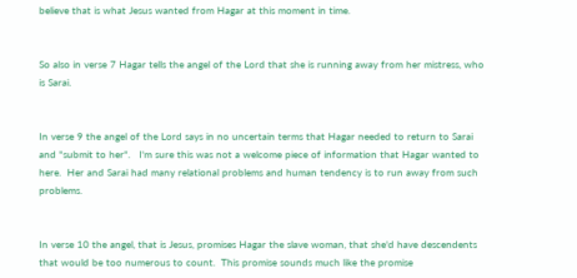believe that is what Jesus wanted from Hagar at this moment in time.


So also in verse 7 Hagar tells the angel of the Lord that she is running away from her mistress, who is Sarai.


In verse 9 the angel of the Lord says in no uncertain terms that Hagar needed to return to Sarai and "submit to her".   I'm sure this was not a welcome piece of information that Hagar wanted to here.  Her and Sarai had many relational problems and human tendency is to run away from such problems.


In verse 10 the angel, that is Jesus, promises Hagar the slave woman, that she'd have descendents that would be too numerous to count.  This promise sounds much like the promise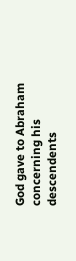God gave to Abraham concerning his descendents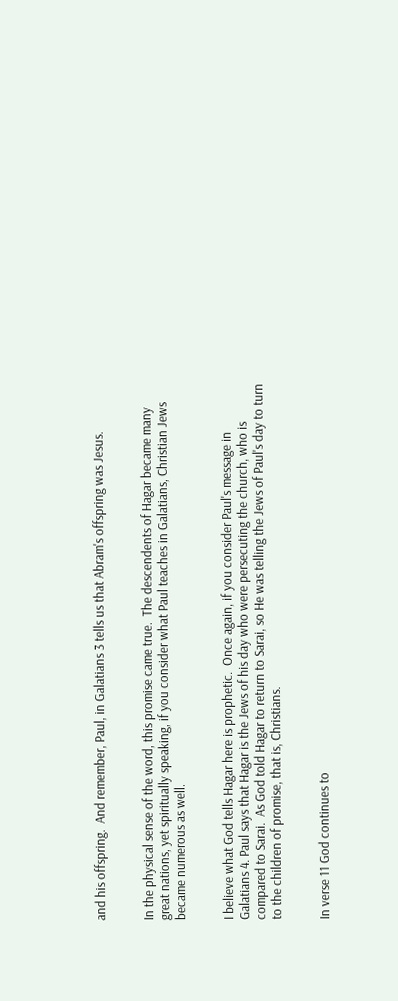and his offspring.  And remember, Paul, in Galatians 3 tells us that Abram's offspring was Jesus.


In the physical sense of the word, this promise came true.  The descendents of Hagar became many great nations, yet spiritually speaking, if you consider what Paul teaches in Galatians, Christian Jews became numerous as well.


I believe what God tells Hagar here is prophetic.  Once again, if you consider Paul's message in Galatians 4. Paul says that Hagar is the Jews of his day who were persecuting the church, who is compared to Sarai.  As God told Hagar to return to Sarai, so He was telling the Jews of Paul's day to turn to the children of promise, that is, Christians.


In verse 11 God continues to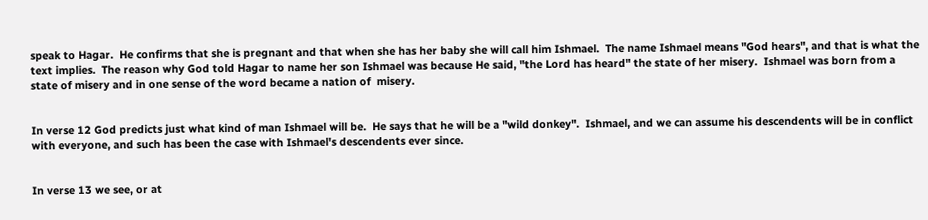speak to Hagar.  He confirms that she is pregnant and that when she has her baby she will call him Ishmael.  The name Ishmael means "God hears", and that is what the text implies.  The reason why God told Hagar to name her son Ishmael was because He said, "the Lord has heard" the state of her misery.  Ishmael was born from a state of misery and in one sense of the word became a nation of  misery.


In verse 12 God predicts just what kind of man Ishmael will be.  He says that he will be a "wild donkey".  Ishmael, and we can assume his descendents will be in conflict with everyone, and such has been the case with Ishmael's descendents ever since.


In verse 13 we see, or at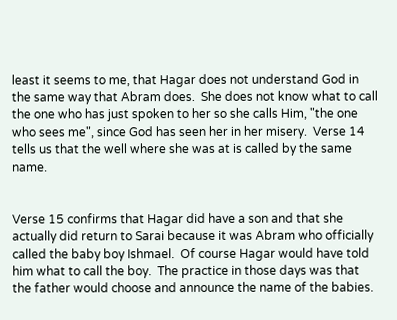least it seems to me, that Hagar does not understand God in the same way that Abram does.  She does not know what to call the one who has just spoken to her so she calls Him, "the one who sees me", since God has seen her in her misery.  Verse 14 tells us that the well where she was at is called by the same name.


Verse 15 confirms that Hagar did have a son and that she actually did return to Sarai because it was Abram who officially called the baby boy Ishmael.  Of course Hagar would have told him what to call the boy.  The practice in those days was that the father would choose and announce the name of the babies.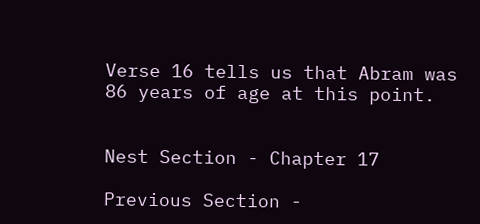Verse 16 tells us that Abram was 86 years of age at this point.


Nest Section - Chapter 17

Previous Section -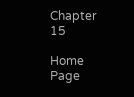Chapter 15

Home Page